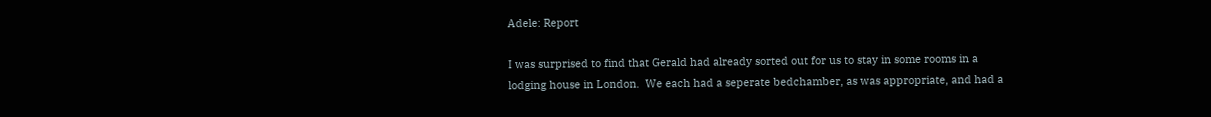Adele: Report

I was surprised to find that Gerald had already sorted out for us to stay in some rooms in a lodging house in London.  We each had a seperate bedchamber, as was appropriate, and had a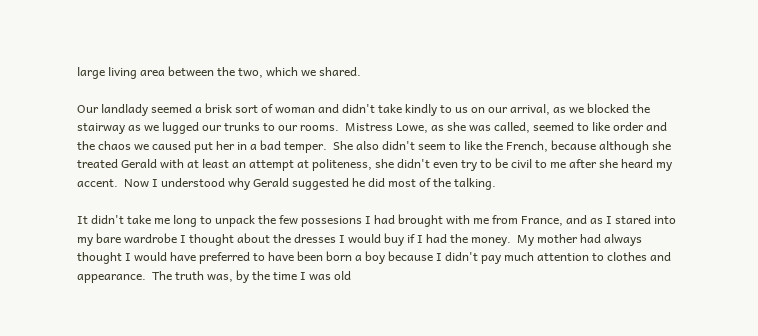large living area between the two, which we shared.

Our landlady seemed a brisk sort of woman and didn't take kindly to us on our arrival, as we blocked the stairway as we lugged our trunks to our rooms.  Mistress Lowe, as she was called, seemed to like order and the chaos we caused put her in a bad temper.  She also didn't seem to like the French, because although she treated Gerald with at least an attempt at politeness, she didn't even try to be civil to me after she heard my accent.  Now I understood why Gerald suggested he did most of the talking.

It didn't take me long to unpack the few possesions I had brought with me from France, and as I stared into my bare wardrobe I thought about the dresses I would buy if I had the money.  My mother had always thought I would have preferred to have been born a boy because I didn't pay much attention to clothes and appearance.  The truth was, by the time I was old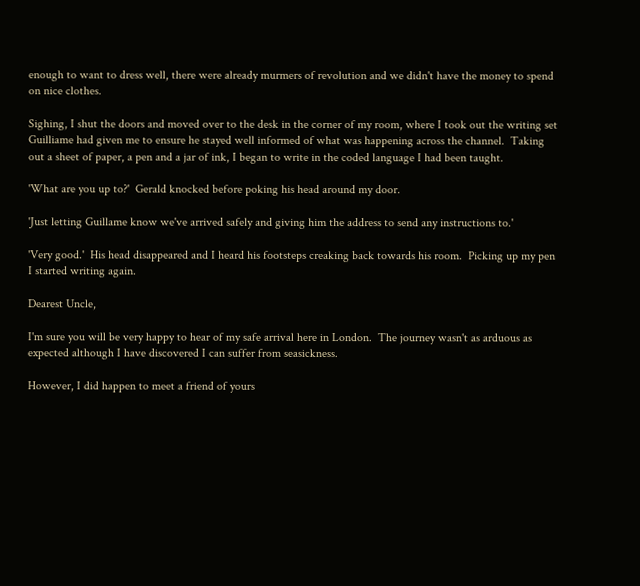enough to want to dress well, there were already murmers of revolution and we didn't have the money to spend on nice clothes.

Sighing, I shut the doors and moved over to the desk in the corner of my room, where I took out the writing set Guilliame had given me to ensure he stayed well informed of what was happening across the channel.  Taking out a sheet of paper, a pen and a jar of ink, I began to write in the coded language I had been taught.

'What are you up to?'  Gerald knocked before poking his head around my door.

'Just letting Guillame know we've arrived safely and giving him the address to send any instructions to.'

'Very good.'  His head disappeared and I heard his footsteps creaking back towards his room.  Picking up my pen I started writing again.

Dearest Uncle,

I'm sure you will be very happy to hear of my safe arrival here in London.  The journey wasn't as arduous as expected although I have discovered I can suffer from seasickness.

However, I did happen to meet a friend of yours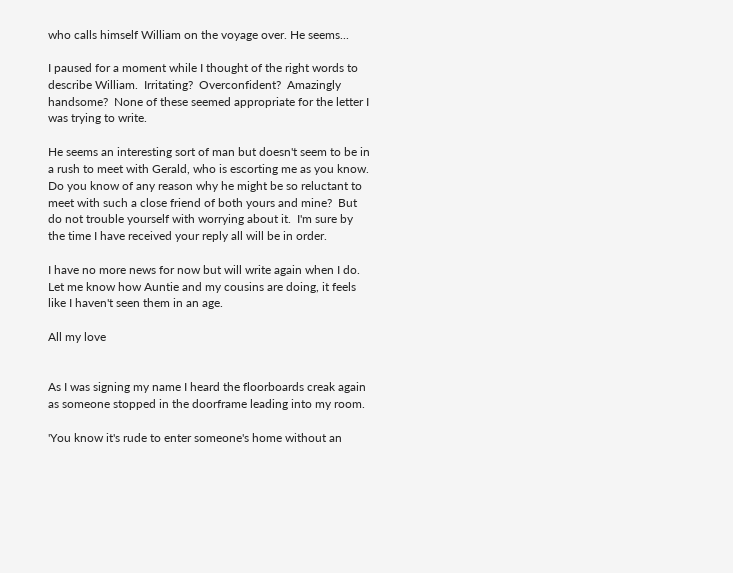who calls himself William on the voyage over. He seems...

I paused for a moment while I thought of the right words to describe William.  Irritating?  Overconfident?  Amazingly handsome?  None of these seemed appropriate for the letter I was trying to write.

He seems an interesting sort of man but doesn't seem to be in a rush to meet with Gerald, who is escorting me as you know.  Do you know of any reason why he might be so reluctant to meet with such a close friend of both yours and mine?  But do not trouble yourself with worrying about it.  I'm sure by the time I have received your reply all will be in order.

I have no more news for now but will write again when I do.  Let me know how Auntie and my cousins are doing, it feels like I haven't seen them in an age.

All my love


As I was signing my name I heard the floorboards creak again as someone stopped in the doorframe leading into my room.

'You know it's rude to enter someone's home without an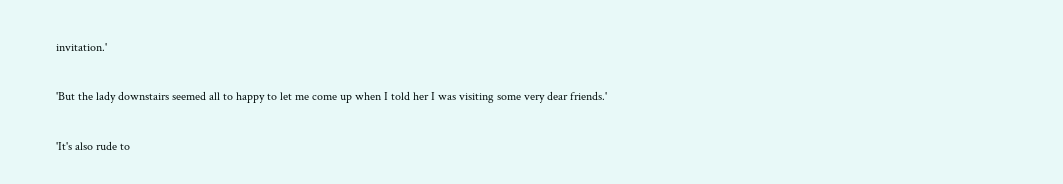invitation.'

'But the lady downstairs seemed all to happy to let me come up when I told her I was visiting some very dear friends.'

'It's also rude to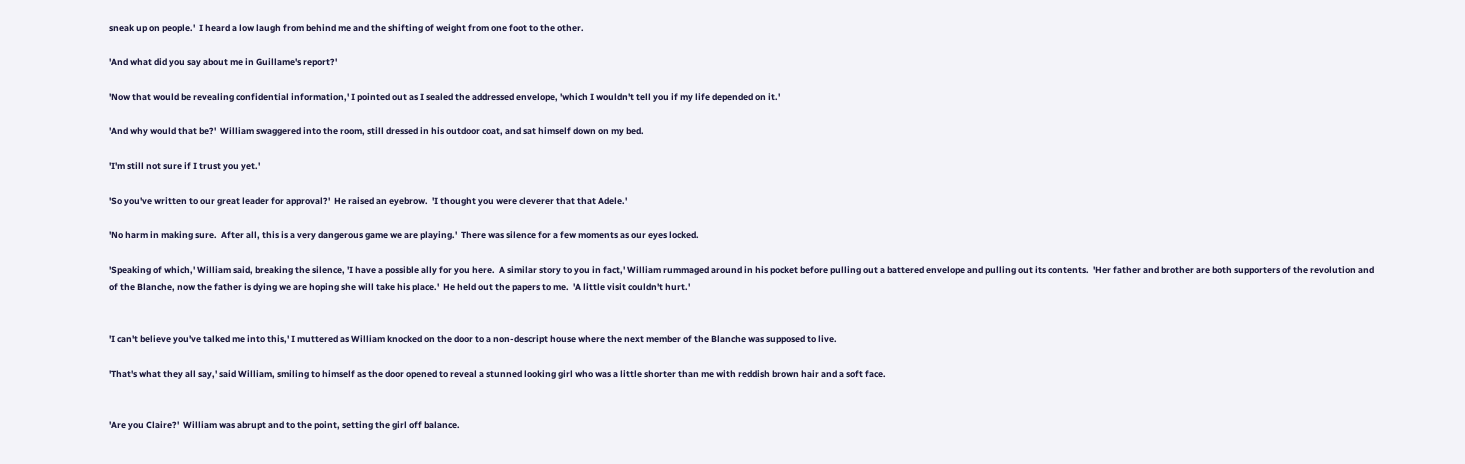sneak up on people.'  I heard a low laugh from behind me and the shifting of weight from one foot to the other.

'And what did you say about me in Guillame's report?'

'Now that would be revealing confidential information,' I pointed out as I sealed the addressed envelope, 'which I wouldn't tell you if my life depended on it.'

'And why would that be?'  William swaggered into the room, still dressed in his outdoor coat, and sat himself down on my bed.

'I'm still not sure if I trust you yet.'

'So you've written to our great leader for approval?'  He raised an eyebrow.  'I thought you were cleverer that that Adele.'

'No harm in making sure.  After all, this is a very dangerous game we are playing.'  There was silence for a few moments as our eyes locked.

'Speaking of which,' William said, breaking the silence, 'I have a possible ally for you here.  A similar story to you in fact,' William rummaged around in his pocket before pulling out a battered envelope and pulling out its contents.  'Her father and brother are both supporters of the revolution and of the Blanche, now the father is dying we are hoping she will take his place.'  He held out the papers to me.  'A little visit couldn't hurt.'


'I can't believe you've talked me into this,' I muttered as William knocked on the door to a non-descript house where the next member of the Blanche was supposed to live.

'That's what they all say,' said William, smiling to himself as the door opened to reveal a stunned looking girl who was a little shorter than me with reddish brown hair and a soft face.


'Are you Claire?'  William was abrupt and to the point, setting the girl off balance.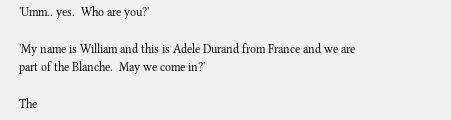'Umm.. yes.  Who are you?'

'My name is William and this is Adele Durand from France and we are part of the Blanche.  May we come in?'

The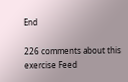End

226 comments about this exercise Feed